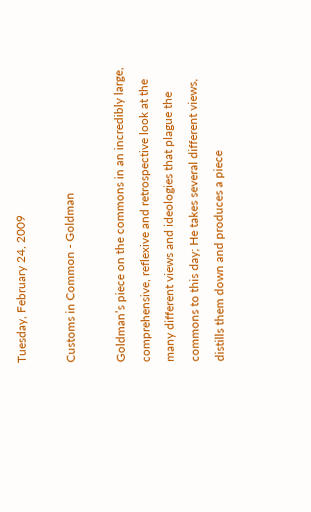Tuesday, February 24, 2009

Customs in Common - Goldman

Goldman’s piece on the commons in an incredibly large, comprehensive, reflexive and retrospective look at the many different views and ideologies that plague the commons to this day; He takes several different views, distills them down and produces a piece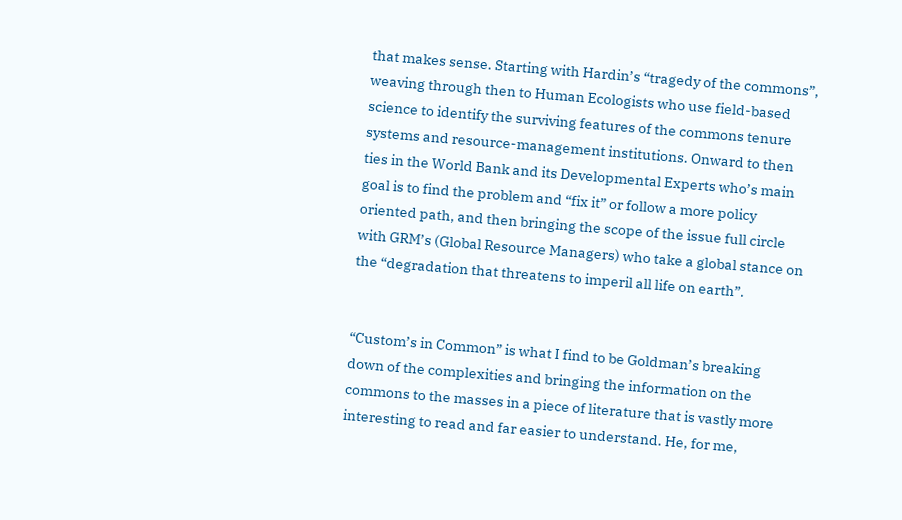that makes sense. Starting with Hardin’s “tragedy of the commons”, weaving through then to Human Ecologists who use field-based science to identify the surviving features of the commons tenure systems and resource-management institutions. Onward to then ties in the World Bank and its Developmental Experts who’s main goal is to find the problem and “fix it” or follow a more policy oriented path, and then bringing the scope of the issue full circle with GRM’s (Global Resource Managers) who take a global stance on the “degradation that threatens to imperil all life on earth”.


“Custom’s in Common” is what I find to be Goldman’s breaking down of the complexities and bringing the information on the commons to the masses in a piece of literature that is vastly more interesting to read and far easier to understand. He, for me,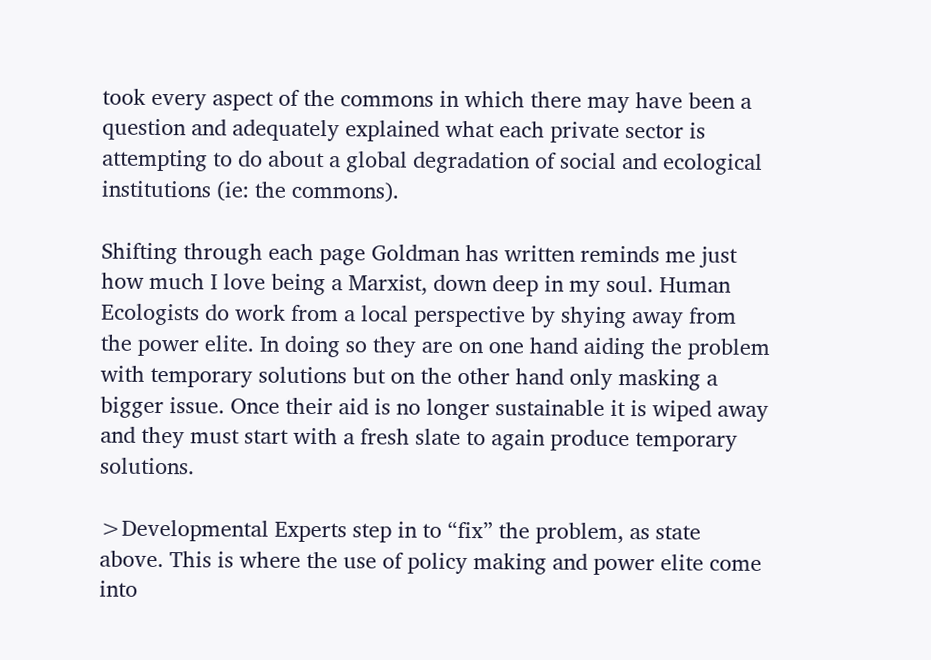took every aspect of the commons in which there may have been a question and adequately explained what each private sector is attempting to do about a global degradation of social and ecological institutions (ie: the commons).

Shifting through each page Goldman has written reminds me just how much I love being a Marxist, down deep in my soul. Human Ecologists do work from a local perspective by shying away from the power elite. In doing so they are on one hand aiding the problem with temporary solutions but on the other hand only masking a bigger issue. Once their aid is no longer sustainable it is wiped away and they must start with a fresh slate to again produce temporary solutions.

>Developmental Experts step in to “fix” the problem, as state above. This is where the use of policy making and power elite come into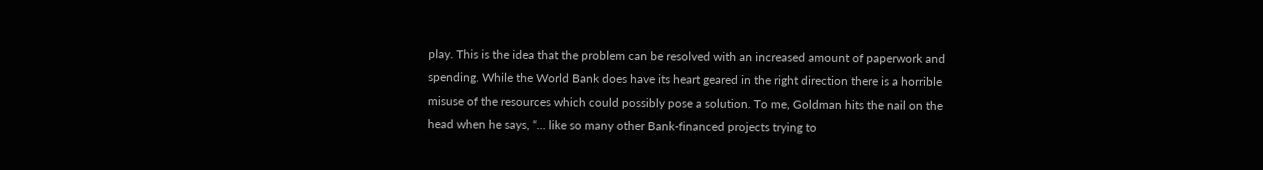play. This is the idea that the problem can be resolved with an increased amount of paperwork and spending. While the World Bank does have its heart geared in the right direction there is a horrible misuse of the resources which could possibly pose a solution. To me, Goldman hits the nail on the head when he says, “… like so many other Bank-financed projects trying to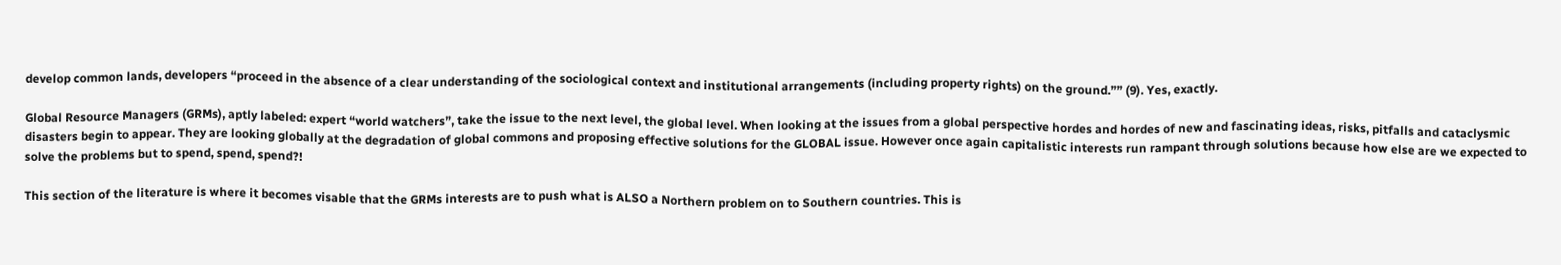develop common lands, developers “proceed in the absence of a clear understanding of the sociological context and institutional arrangements (including property rights) on the ground.”” (9). Yes, exactly.

Global Resource Managers (GRMs), aptly labeled: expert “world watchers”, take the issue to the next level, the global level. When looking at the issues from a global perspective hordes and hordes of new and fascinating ideas, risks, pitfalls and cataclysmic disasters begin to appear. They are looking globally at the degradation of global commons and proposing effective solutions for the GLOBAL issue. However once again capitalistic interests run rampant through solutions because how else are we expected to solve the problems but to spend, spend, spend?!

This section of the literature is where it becomes visable that the GRMs interests are to push what is ALSO a Northern problem on to Southern countries. This is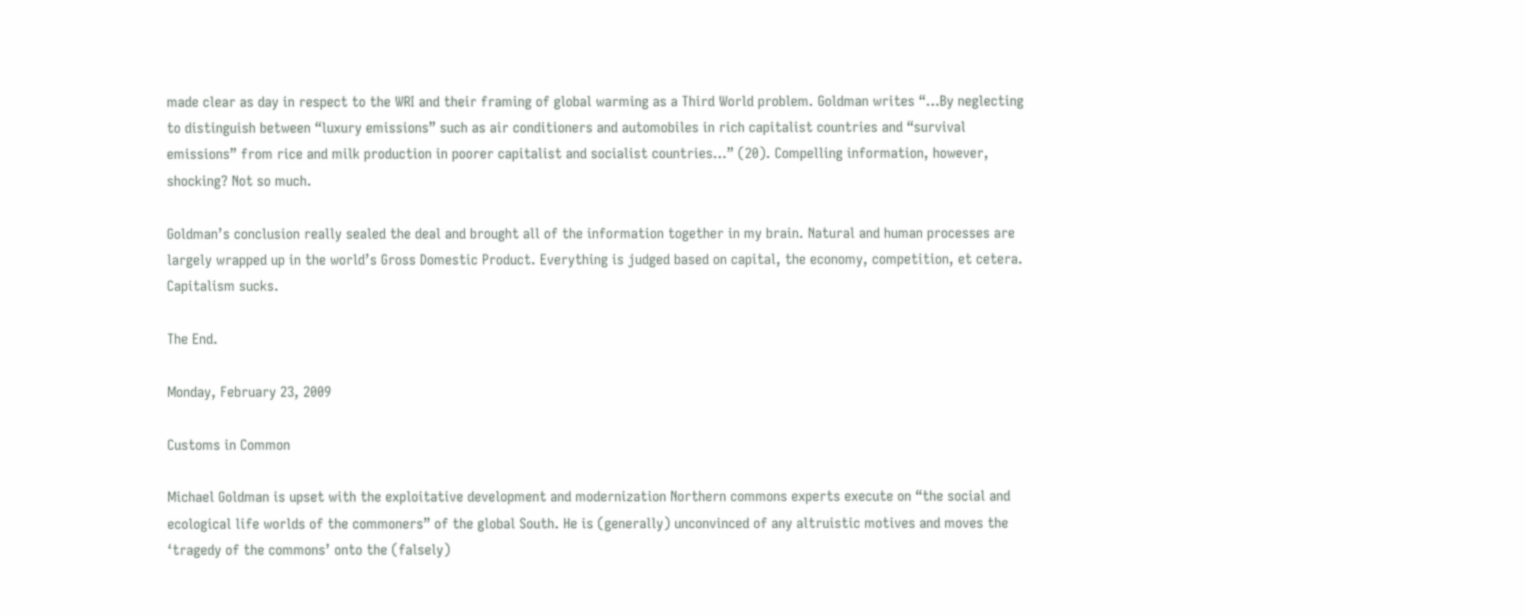made clear as day in respect to the WRI and their framing of global warming as a Third World problem. Goldman writes “…By neglecting to distinguish between “luxury emissions” such as air conditioners and automobiles in rich capitalist countries and “survival emissions” from rice and milk production in poorer capitalist and socialist countries…” (20). Compelling information, however, shocking? Not so much.

Goldman’s conclusion really sealed the deal and brought all of the information together in my brain. Natural and human processes are largely wrapped up in the world’s Gross Domestic Product. Everything is judged based on capital, the economy, competition, et cetera. Capitalism sucks.

The End.

Monday, February 23, 2009

Customs in Common

Michael Goldman is upset with the exploitative development and modernization Northern commons experts execute on “the social and ecological life worlds of the commoners” of the global South. He is (generally) unconvinced of any altruistic motives and moves the ‘tragedy of the commons’ onto the (falsely)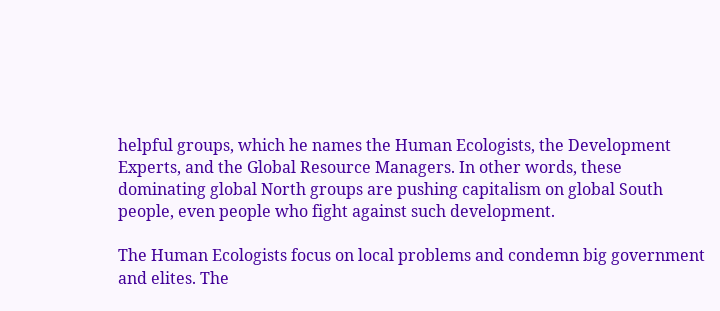helpful groups, which he names the Human Ecologists, the Development Experts, and the Global Resource Managers. In other words, these dominating global North groups are pushing capitalism on global South people, even people who fight against such development.

The Human Ecologists focus on local problems and condemn big government and elites. The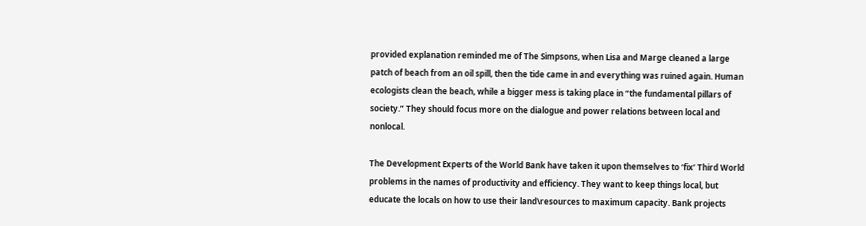provided explanation reminded me of The Simpsons, when Lisa and Marge cleaned a large patch of beach from an oil spill, then the tide came in and everything was ruined again. Human ecologists clean the beach, while a bigger mess is taking place in “the fundamental pillars of society.” They should focus more on the dialogue and power relations between local and nonlocal.

The Development Experts of the World Bank have taken it upon themselves to ‘fix’ Third World problems in the names of productivity and efficiency. They want to keep things local, but educate the locals on how to use their land\resources to maximum capacity. Bank projects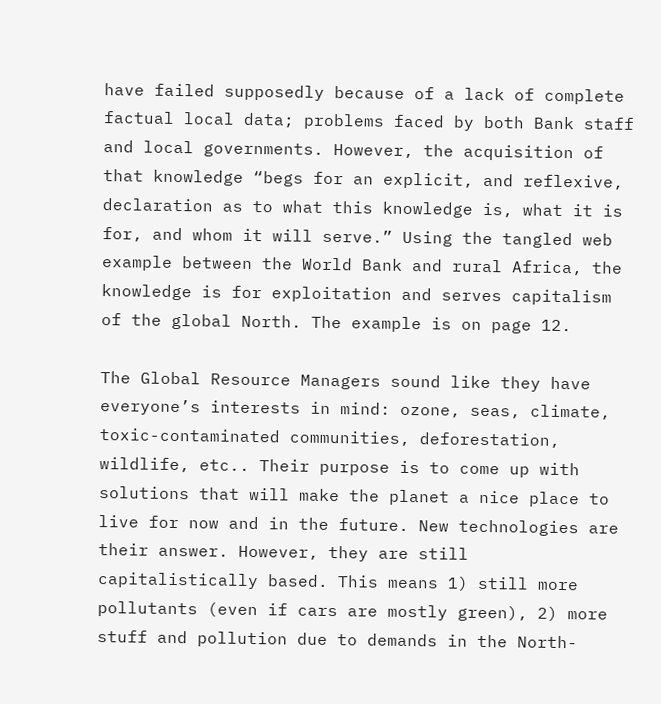have failed supposedly because of a lack of complete factual local data; problems faced by both Bank staff and local governments. However, the acquisition of that knowledge “begs for an explicit, and reflexive, declaration as to what this knowledge is, what it is for, and whom it will serve.” Using the tangled web example between the World Bank and rural Africa, the knowledge is for exploitation and serves capitalism of the global North. The example is on page 12.

The Global Resource Managers sound like they have everyone’s interests in mind: ozone, seas, climate, toxic-contaminated communities, deforestation, wildlife, etc.. Their purpose is to come up with solutions that will make the planet a nice place to live for now and in the future. New technologies are their answer. However, they are still capitalistically based. This means 1) still more pollutants (even if cars are mostly green), 2) more stuff and pollution due to demands in the North-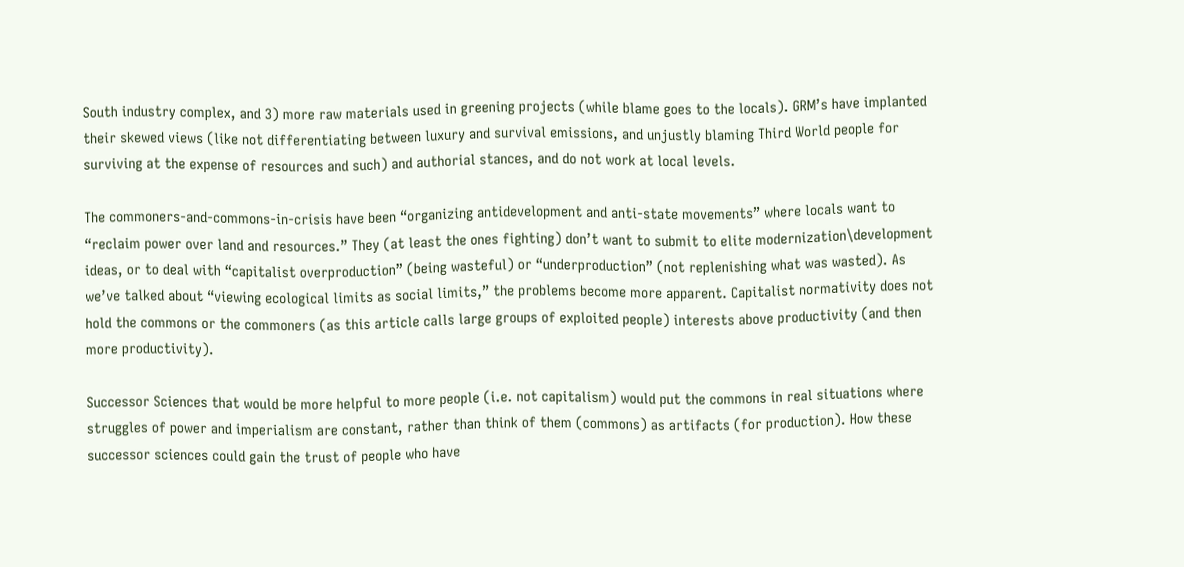South industry complex, and 3) more raw materials used in greening projects (while blame goes to the locals). GRM’s have implanted their skewed views (like not differentiating between luxury and survival emissions, and unjustly blaming Third World people for surviving at the expense of resources and such) and authorial stances, and do not work at local levels.

The commoners-and-commons-in-crisis have been “organizing antidevelopment and anti-state movements” where locals want to “reclaim power over land and resources.” They (at least the ones fighting) don’t want to submit to elite modernization\development ideas, or to deal with “capitalist overproduction” (being wasteful) or “underproduction” (not replenishing what was wasted). As we’ve talked about “viewing ecological limits as social limits,” the problems become more apparent. Capitalist normativity does not hold the commons or the commoners (as this article calls large groups of exploited people) interests above productivity (and then more productivity).

Successor Sciences that would be more helpful to more people (i.e. not capitalism) would put the commons in real situations where struggles of power and imperialism are constant, rather than think of them (commons) as artifacts (for production). How these successor sciences could gain the trust of people who have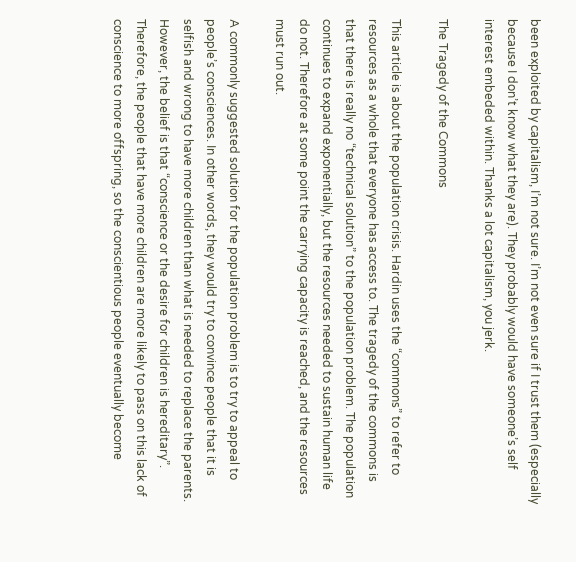been exploited by capitalism, I’m not sure. I’m not even sure if I trust them (especially because I don’t know what they are). They probably would have someone’s self interest embeded within. Thanks a lot capitalism, you jerk.

The Tragedy of the Commons

This article is about the population crisis. Hardin uses the “commons” to refer to resources as a whole that everyone has access to. The tragedy of the commons is that there is really no “technical solution” to the population problem. The population continues to expand exponentially, but the resources needed to sustain human life do not. Therefore at some point the carrying capacity is reached, and the resources must run out.

A commonly suggested solution for the population problem is to try to appeal to people’s consciences. In other words, they would try to convince people that it is selfish and wrong to have more children than what is needed to replace the parents. However, the belief is that “conscience or the desire for children is hereditary”. Therefore, the people that have more children are more likely to pass on this lack of conscience to more offspring, so the conscientious people eventually become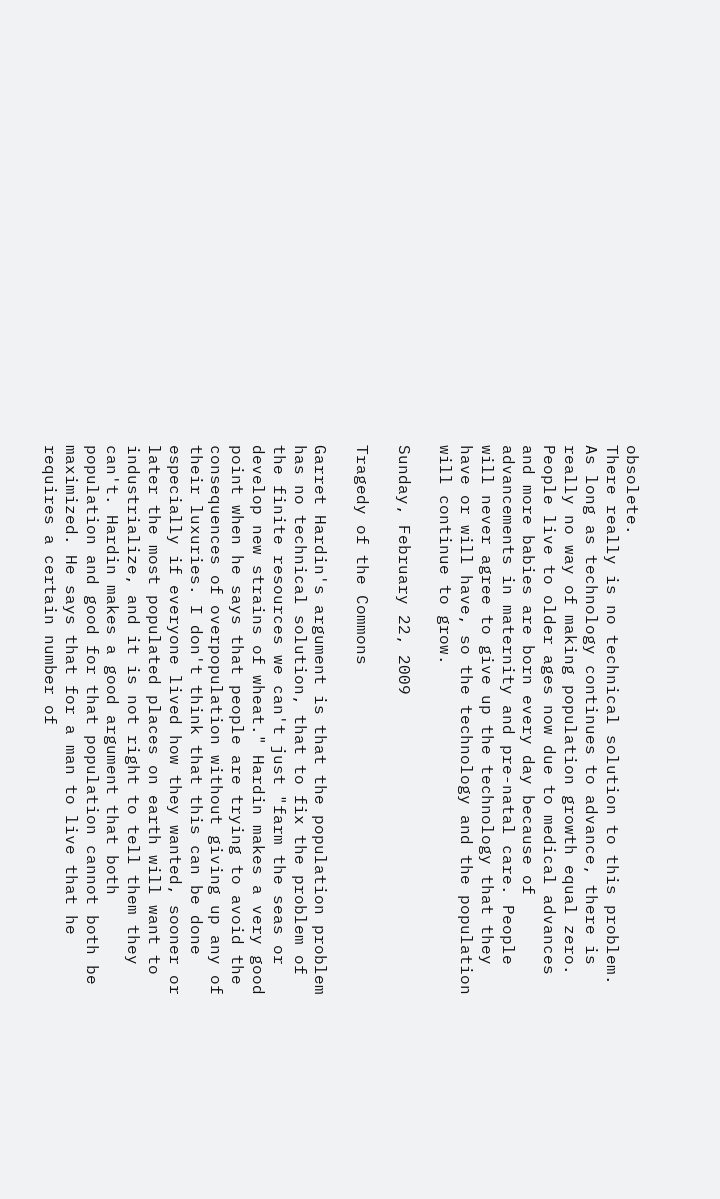obsolete.
There really is no technical solution to this problem. As long as technology continues to advance, there is really no way of making population growth equal zero. People live to older ages now due to medical advances and more babies are born every day because of advancements in maternity and pre-natal care. People will never agree to give up the technology that they have or will have, so the technology and the population will continue to grow.

Sunday, February 22, 2009

Tragedy of the Commons

Garret Hardin's argument is that the population problem has no technical solution, that to fix the problem of the finite resources we can't just "farm the seas or develop new strains of wheat." Hardin makes a very good point when he says that people are trying to avoid the consequences of overpopulation without giving up any of their luxuries. I don't think that this can be done especially if everyone lived how they wanted, sooner or later the most populated places on earth will want to industrialize, and it is not right to tell them they can't. Hardin makes a good argument that both population and good for that population cannot both be maximized. He says that for a man to live that he requires a certain number of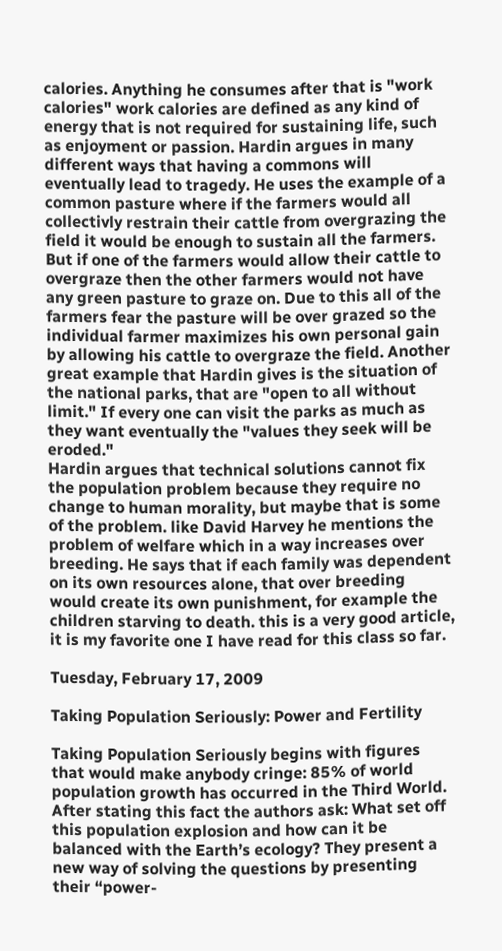calories. Anything he consumes after that is "work calories" work calories are defined as any kind of energy that is not required for sustaining life, such as enjoyment or passion. Hardin argues in many different ways that having a commons will eventually lead to tragedy. He uses the example of a common pasture where if the farmers would all collectivly restrain their cattle from overgrazing the field it would be enough to sustain all the farmers. But if one of the farmers would allow their cattle to overgraze then the other farmers would not have any green pasture to graze on. Due to this all of the farmers fear the pasture will be over grazed so the individual farmer maximizes his own personal gain by allowing his cattle to overgraze the field. Another great example that Hardin gives is the situation of the national parks, that are "open to all without limit." If every one can visit the parks as much as they want eventually the "values they seek will be eroded."
Hardin argues that technical solutions cannot fix the population problem because they require no change to human morality, but maybe that is some of the problem. like David Harvey he mentions the problem of welfare which in a way increases over breeding. He says that if each family was dependent on its own resources alone, that over breeding would create its own punishment, for example the children starving to death. this is a very good article, it is my favorite one I have read for this class so far.

Tuesday, February 17, 2009

Taking Population Seriously: Power and Fertility

Taking Population Seriously begins with figures that would make anybody cringe: 85% of world population growth has occurred in the Third World. After stating this fact the authors ask: What set off this population explosion and how can it be balanced with the Earth’s ecology? They present a new way of solving the questions by presenting their “power-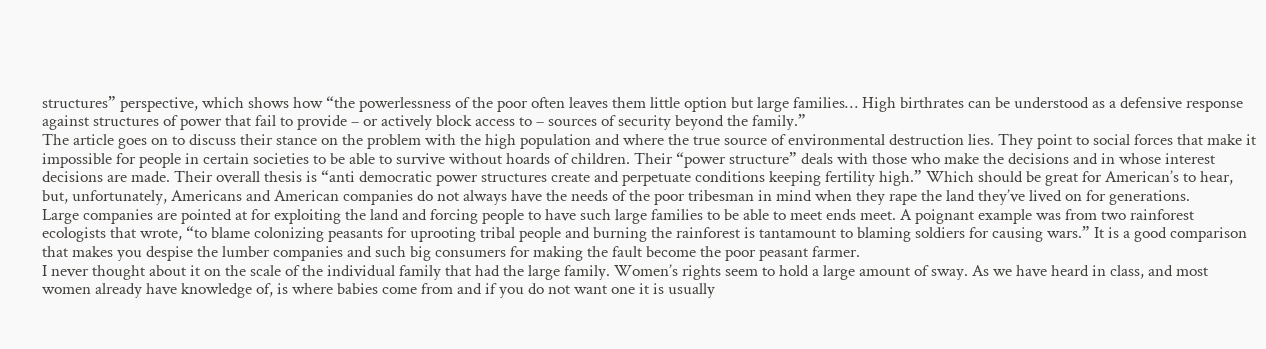structures” perspective, which shows how “the powerlessness of the poor often leaves them little option but large families… High birthrates can be understood as a defensive response against structures of power that fail to provide – or actively block access to – sources of security beyond the family.”
The article goes on to discuss their stance on the problem with the high population and where the true source of environmental destruction lies. They point to social forces that make it impossible for people in certain societies to be able to survive without hoards of children. Their “power structure” deals with those who make the decisions and in whose interest decisions are made. Their overall thesis is “anti democratic power structures create and perpetuate conditions keeping fertility high.” Which should be great for American’s to hear, but, unfortunately, Americans and American companies do not always have the needs of the poor tribesman in mind when they rape the land they’ve lived on for generations.
Large companies are pointed at for exploiting the land and forcing people to have such large families to be able to meet ends meet. A poignant example was from two rainforest ecologists that wrote, “to blame colonizing peasants for uprooting tribal people and burning the rainforest is tantamount to blaming soldiers for causing wars.” It is a good comparison that makes you despise the lumber companies and such big consumers for making the fault become the poor peasant farmer.
I never thought about it on the scale of the individual family that had the large family. Women’s rights seem to hold a large amount of sway. As we have heard in class, and most women already have knowledge of, is where babies come from and if you do not want one it is usually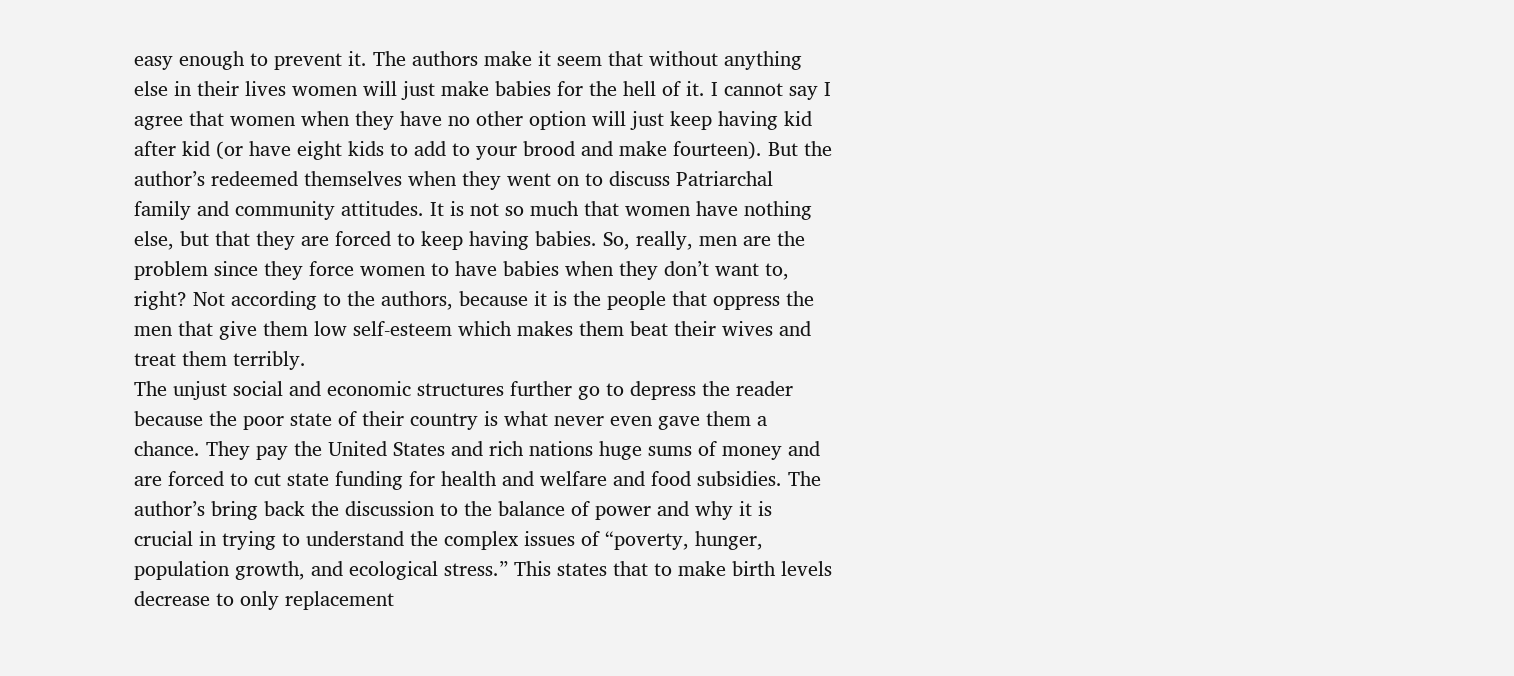easy enough to prevent it. The authors make it seem that without anything else in their lives women will just make babies for the hell of it. I cannot say I agree that women when they have no other option will just keep having kid after kid (or have eight kids to add to your brood and make fourteen). But the author’s redeemed themselves when they went on to discuss Patriarchal family and community attitudes. It is not so much that women have nothing else, but that they are forced to keep having babies. So, really, men are the problem since they force women to have babies when they don’t want to, right? Not according to the authors, because it is the people that oppress the men that give them low self-esteem which makes them beat their wives and treat them terribly.
The unjust social and economic structures further go to depress the reader because the poor state of their country is what never even gave them a chance. They pay the United States and rich nations huge sums of money and are forced to cut state funding for health and welfare and food subsidies. The author’s bring back the discussion to the balance of power and why it is crucial in trying to understand the complex issues of “poverty, hunger, population growth, and ecological stress.” This states that to make birth levels decrease to only replacement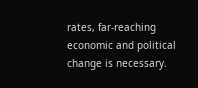rates, far-reaching economic and political change is necessary.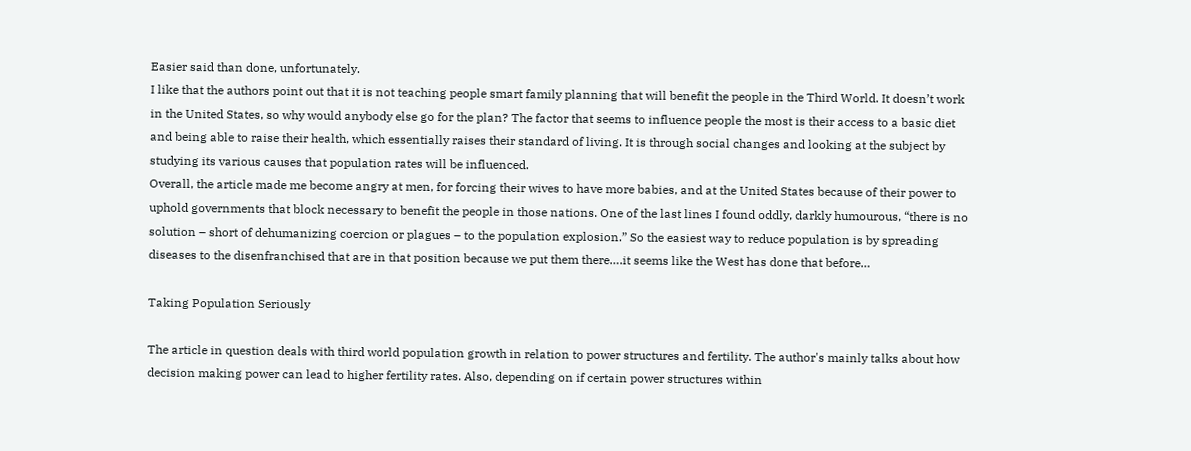Easier said than done, unfortunately.
I like that the authors point out that it is not teaching people smart family planning that will benefit the people in the Third World. It doesn’t work in the United States, so why would anybody else go for the plan? The factor that seems to influence people the most is their access to a basic diet and being able to raise their health, which essentially raises their standard of living. It is through social changes and looking at the subject by studying its various causes that population rates will be influenced.
Overall, the article made me become angry at men, for forcing their wives to have more babies, and at the United States because of their power to uphold governments that block necessary to benefit the people in those nations. One of the last lines I found oddly, darkly humourous, “there is no solution – short of dehumanizing coercion or plagues – to the population explosion.” So the easiest way to reduce population is by spreading diseases to the disenfranchised that are in that position because we put them there….it seems like the West has done that before…

Taking Population Seriously

The article in question deals with third world population growth in relation to power structures and fertility. The author's mainly talks about how decision making power can lead to higher fertility rates. Also, depending on if certain power structures within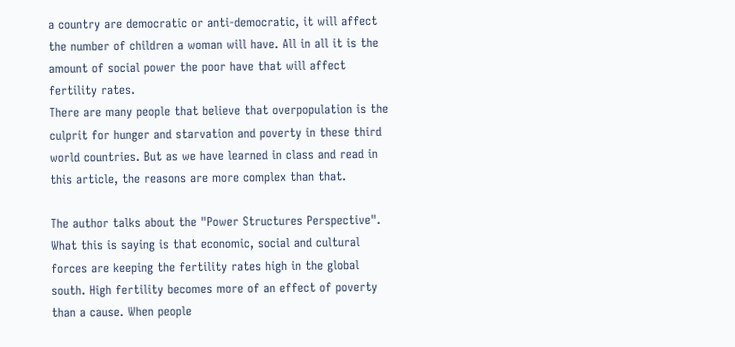a country are democratic or anti-democratic, it will affect the number of children a woman will have. All in all it is the amount of social power the poor have that will affect fertility rates.
There are many people that believe that overpopulation is the culprit for hunger and starvation and poverty in these third world countries. But as we have learned in class and read in this article, the reasons are more complex than that.

The author talks about the "Power Structures Perspective". What this is saying is that economic, social and cultural forces are keeping the fertility rates high in the global south. High fertility becomes more of an effect of poverty than a cause. When people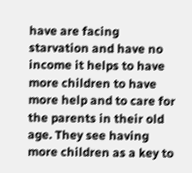have are facing starvation and have no income it helps to have more children to have more help and to care for the parents in their old age. They see having more children as a key to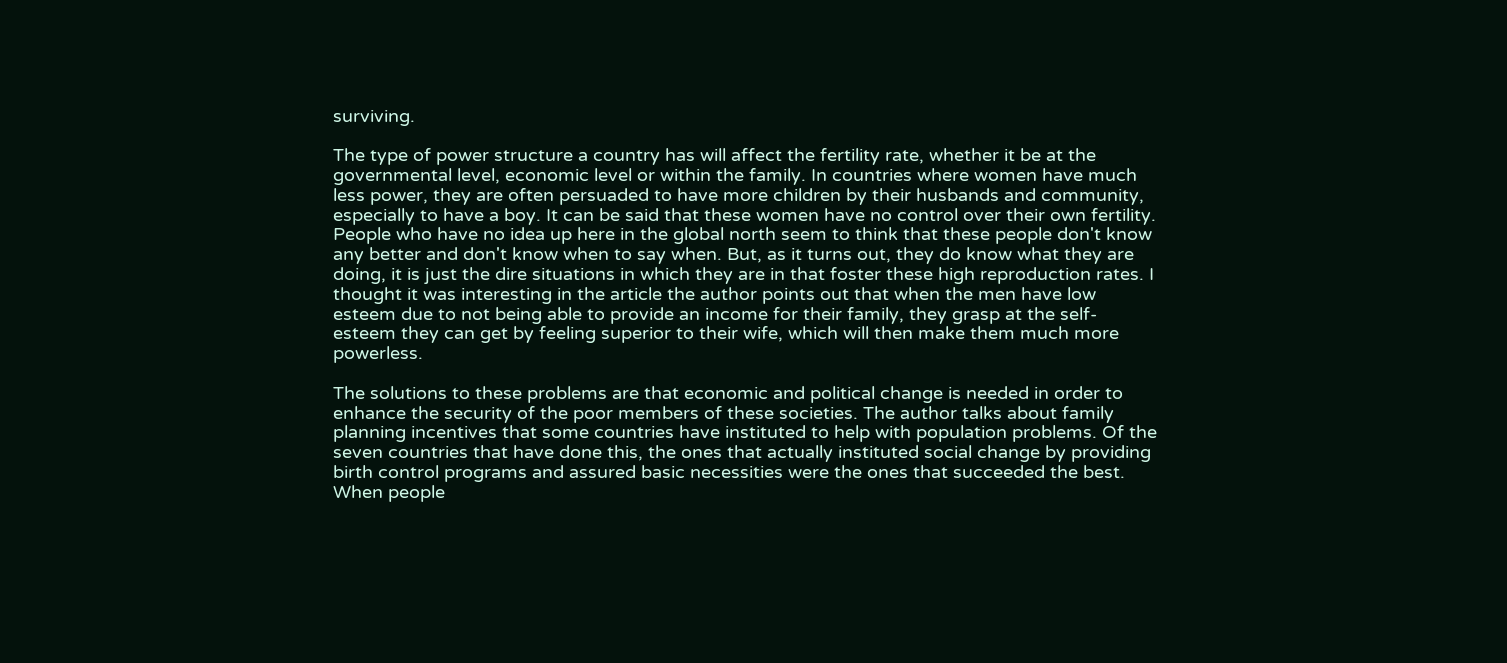surviving.

The type of power structure a country has will affect the fertility rate, whether it be at the governmental level, economic level or within the family. In countries where women have much less power, they are often persuaded to have more children by their husbands and community, especially to have a boy. It can be said that these women have no control over their own fertility. People who have no idea up here in the global north seem to think that these people don't know any better and don't know when to say when. But, as it turns out, they do know what they are doing, it is just the dire situations in which they are in that foster these high reproduction rates. I thought it was interesting in the article the author points out that when the men have low esteem due to not being able to provide an income for their family, they grasp at the self-esteem they can get by feeling superior to their wife, which will then make them much more powerless.

The solutions to these problems are that economic and political change is needed in order to enhance the security of the poor members of these societies. The author talks about family planning incentives that some countries have instituted to help with population problems. Of the seven countries that have done this, the ones that actually instituted social change by providing birth control programs and assured basic necessities were the ones that succeeded the best. When people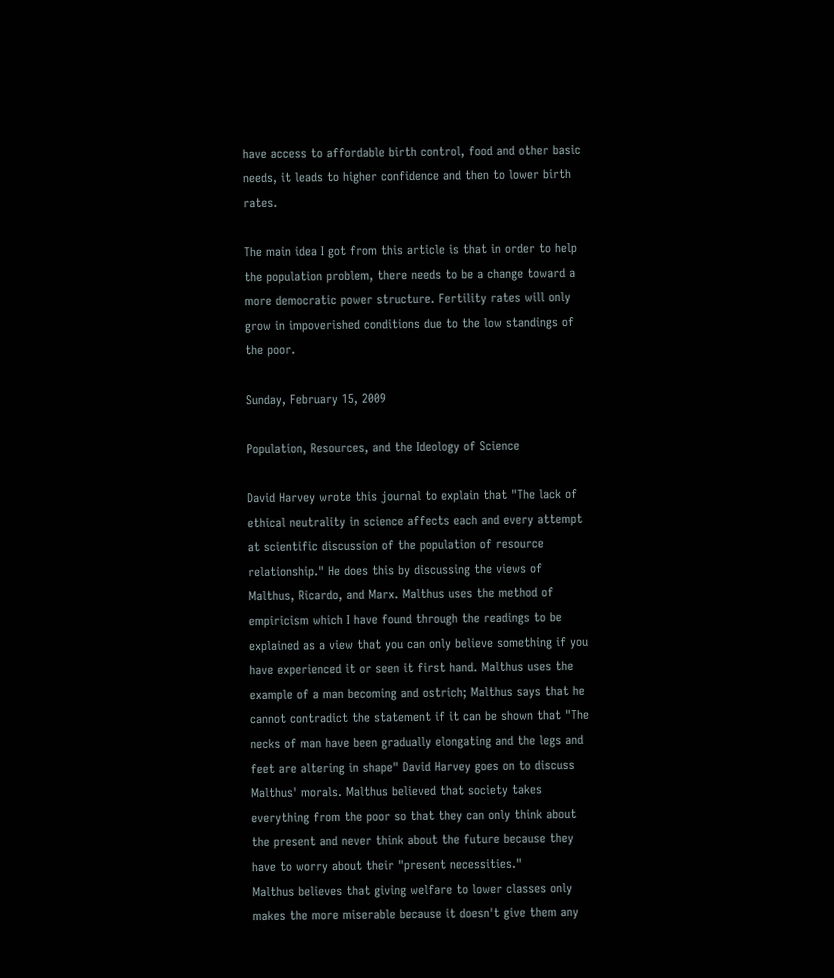have access to affordable birth control, food and other basic needs, it leads to higher confidence and then to lower birth rates.

The main idea I got from this article is that in order to help the population problem, there needs to be a change toward a more democratic power structure. Fertility rates will only grow in impoverished conditions due to the low standings of the poor.

Sunday, February 15, 2009

Population, Resources, and the Ideology of Science

David Harvey wrote this journal to explain that "The lack of ethical neutrality in science affects each and every attempt at scientific discussion of the population of resource relationship." He does this by discussing the views of Malthus, Ricardo, and Marx. Malthus uses the method of empiricism which I have found through the readings to be explained as a view that you can only believe something if you have experienced it or seen it first hand. Malthus uses the example of a man becoming and ostrich; Malthus says that he cannot contradict the statement if it can be shown that "The necks of man have been gradually elongating and the legs and feet are altering in shape" David Harvey goes on to discuss Malthus' morals. Malthus believed that society takes everything from the poor so that they can only think about the present and never think about the future because they have to worry about their "present necessities."
Malthus believes that giving welfare to lower classes only makes the more miserable because it doesn't give them any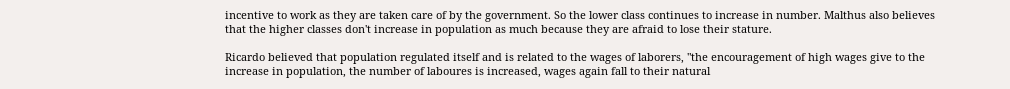incentive to work as they are taken care of by the government. So the lower class continues to increase in number. Malthus also believes that the higher classes don't increase in population as much because they are afraid to lose their stature.

Ricardo believed that population regulated itself and is related to the wages of laborers, "the encouragement of high wages give to the increase in population, the number of laboures is increased, wages again fall to their natural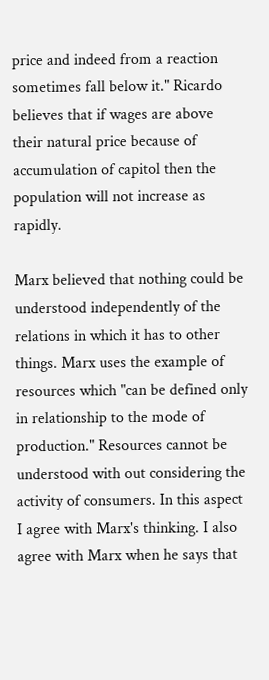price and indeed from a reaction sometimes fall below it." Ricardo believes that if wages are above their natural price because of accumulation of capitol then the population will not increase as rapidly.

Marx believed that nothing could be understood independently of the relations in which it has to other things. Marx uses the example of resources which "can be defined only in relationship to the mode of production." Resources cannot be understood with out considering the activity of consumers. In this aspect I agree with Marx's thinking. I also agree with Marx when he says that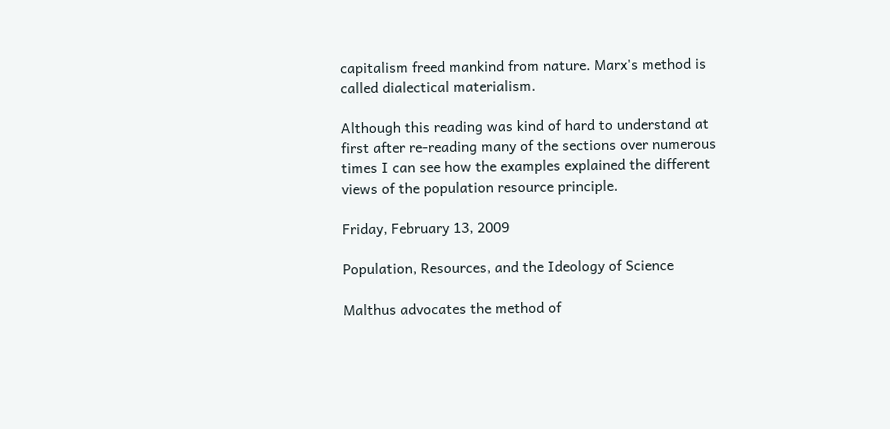capitalism freed mankind from nature. Marx's method is called dialectical materialism.

Although this reading was kind of hard to understand at first after re-reading many of the sections over numerous times I can see how the examples explained the different views of the population resource principle.

Friday, February 13, 2009

Population, Resources, and the Ideology of Science

Malthus advocates the method of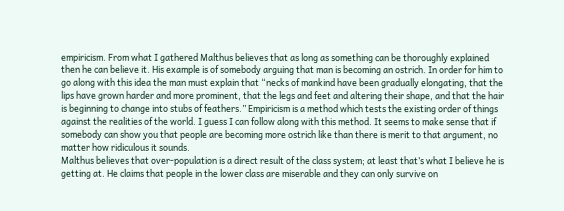empiricism. From what I gathered Malthus believes that as long as something can be thoroughly explained then he can believe it. His example is of somebody arguing that man is becoming an ostrich. In order for him to go along with this idea the man must explain that “necks of mankind have been gradually elongating, that the lips have grown harder and more prominent, that the legs and feet and altering their shape, and that the hair is beginning to change into stubs of feathers.” Empiricism is a method which tests the existing order of things against the realities of the world. I guess I can follow along with this method. It seems to make sense that if somebody can show you that people are becoming more ostrich like than there is merit to that argument, no matter how ridiculous it sounds.
Malthus believes that over-population is a direct result of the class system; at least that’s what I believe he is getting at. He claims that people in the lower class are miserable and they can only survive on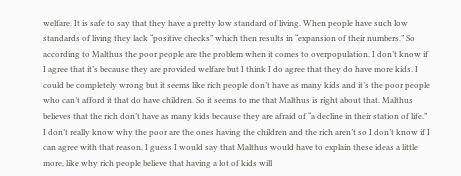welfare. It is safe to say that they have a pretty low standard of living. When people have such low standards of living they lack “positive checks” which then results in “expansion of their numbers.” So according to Malthus the poor people are the problem when it comes to overpopulation. I don’t know if I agree that it’s because they are provided welfare but I think I do agree that they do have more kids. I could be completely wrong but it seems like rich people don’t have as many kids and it’s the poor people who can’t afford it that do have children. So it seems to me that Malthus is right about that. Malthus believes that the rich don’t have as many kids because they are afraid of “a decline in their station of life.” I don’t really know why the poor are the ones having the children and the rich aren’t so I don’t know if I can agree with that reason. I guess I would say that Malthus would have to explain these ideas a little more, like why rich people believe that having a lot of kids will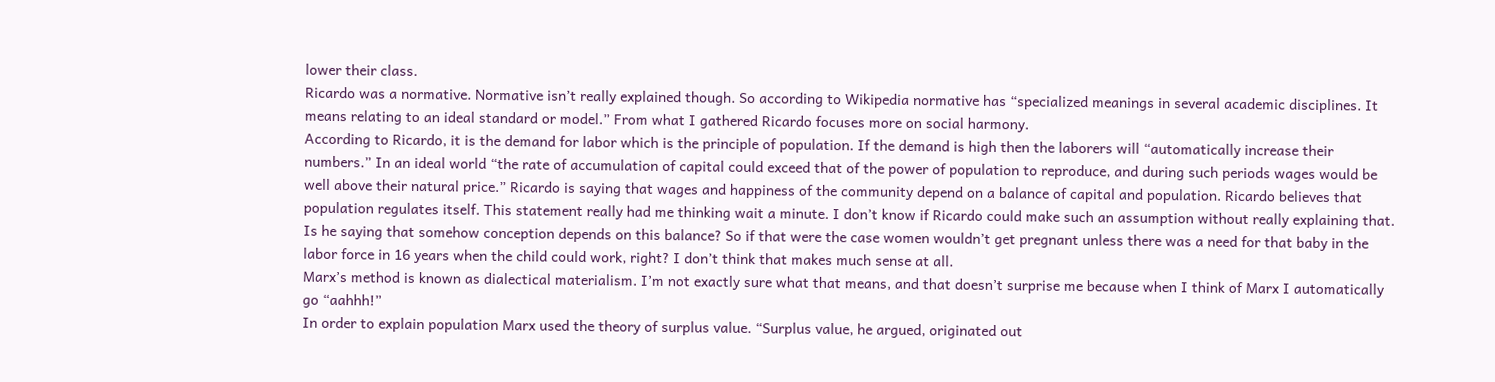lower their class.
Ricardo was a normative. Normative isn’t really explained though. So according to Wikipedia normative has “specialized meanings in several academic disciplines. It means relating to an ideal standard or model.” From what I gathered Ricardo focuses more on social harmony.
According to Ricardo, it is the demand for labor which is the principle of population. If the demand is high then the laborers will “automatically increase their numbers.” In an ideal world “the rate of accumulation of capital could exceed that of the power of population to reproduce, and during such periods wages would be well above their natural price.” Ricardo is saying that wages and happiness of the community depend on a balance of capital and population. Ricardo believes that population regulates itself. This statement really had me thinking wait a minute. I don’t know if Ricardo could make such an assumption without really explaining that. Is he saying that somehow conception depends on this balance? So if that were the case women wouldn’t get pregnant unless there was a need for that baby in the labor force in 16 years when the child could work, right? I don’t think that makes much sense at all.
Marx’s method is known as dialectical materialism. I’m not exactly sure what that means, and that doesn’t surprise me because when I think of Marx I automatically go “aahhh!”
In order to explain population Marx used the theory of surplus value. “Surplus value, he argued, originated out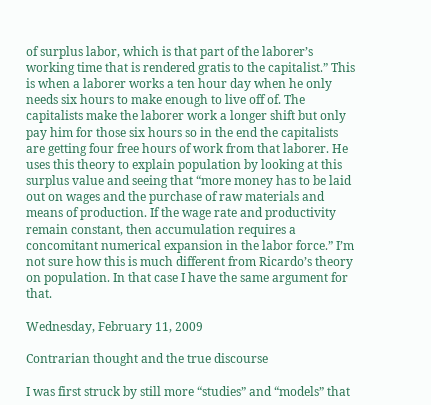of surplus labor, which is that part of the laborer’s working time that is rendered gratis to the capitalist.” This is when a laborer works a ten hour day when he only needs six hours to make enough to live off of. The capitalists make the laborer work a longer shift but only pay him for those six hours so in the end the capitalists are getting four free hours of work from that laborer. He uses this theory to explain population by looking at this surplus value and seeing that “more money has to be laid out on wages and the purchase of raw materials and means of production. If the wage rate and productivity remain constant, then accumulation requires a concomitant numerical expansion in the labor force.” I’m not sure how this is much different from Ricardo’s theory on population. In that case I have the same argument for that.

Wednesday, February 11, 2009

Contrarian thought and the true discourse

I was first struck by still more “studies” and “models” that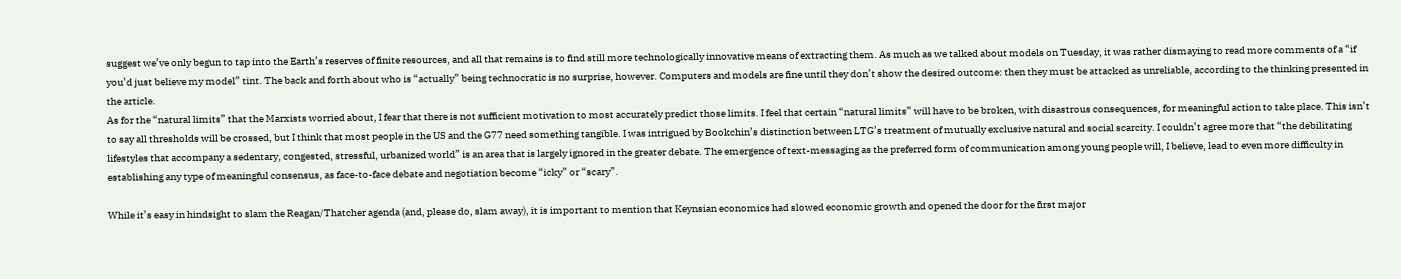suggest we’ve only begun to tap into the Earth’s reserves of finite resources, and all that remains is to find still more technologically innovative means of extracting them. As much as we talked about models on Tuesday, it was rather dismaying to read more comments of a “if you’d just believe my model” tint. The back and forth about who is “actually” being technocratic is no surprise, however. Computers and models are fine until they don’t show the desired outcome: then they must be attacked as unreliable, according to the thinking presented in the article.
As for the “natural limits” that the Marxists worried about, I fear that there is not sufficient motivation to most accurately predict those limits. I feel that certain “natural limits” will have to be broken, with disastrous consequences, for meaningful action to take place. This isn’t to say all thresholds will be crossed, but I think that most people in the US and the G77 need something tangible. I was intrigued by Bookchin’s distinction between LTG’s treatment of mutually exclusive natural and social scarcity. I couldn’t agree more that “the debilitating lifestyles that accompany a sedentary, congested, stressful, urbanized world” is an area that is largely ignored in the greater debate. The emergence of text-messaging as the preferred form of communication among young people will, I believe, lead to even more difficulty in establishing any type of meaningful consensus, as face-to-face debate and negotiation become “icky” or “scary”.

While it’s easy in hindsight to slam the Reagan/Thatcher agenda (and, please do, slam away), it is important to mention that Keynsian economics had slowed economic growth and opened the door for the first major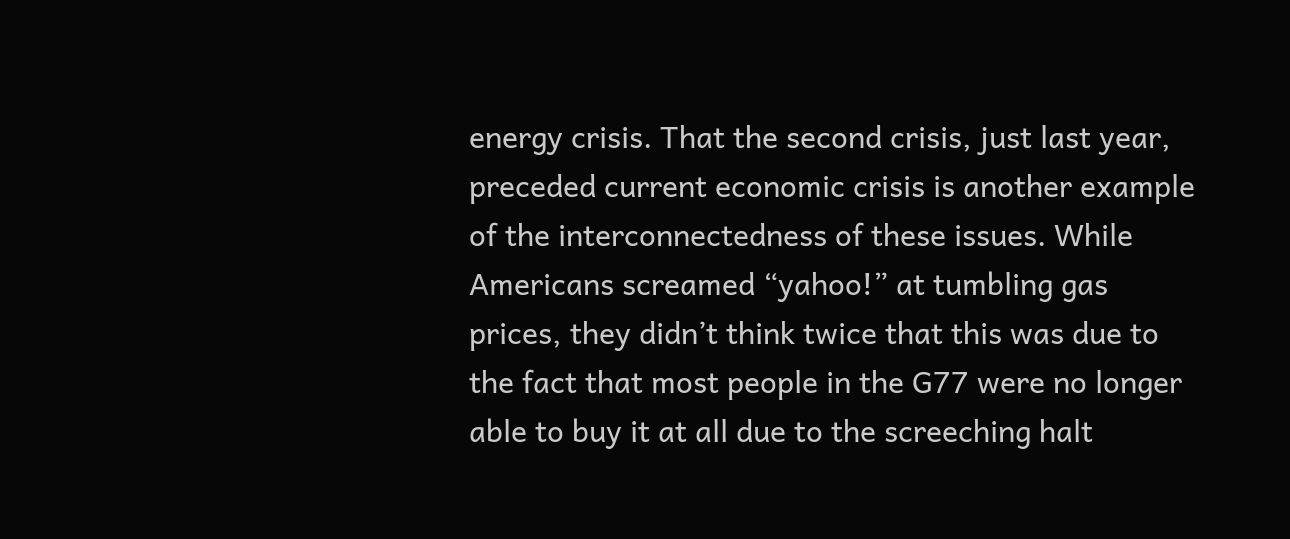energy crisis. That the second crisis, just last year, preceded current economic crisis is another example of the interconnectedness of these issues. While Americans screamed “yahoo!” at tumbling gas prices, they didn’t think twice that this was due to the fact that most people in the G77 were no longer able to buy it at all due to the screeching halt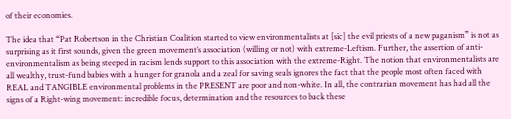of their economies.

The idea that “Pat Robertson in the Christian Coalition started to view environmentalists at [sic] the evil priests of a new paganism” is not as surprising as it first sounds, given the green movement’s association (willing or not) with extreme-Leftism. Further, the assertion of anti-environmentalism as being steeped in racism lends support to this association with the extreme-Right. The notion that environmentalists are all wealthy, trust-fund babies with a hunger for granola and a zeal for saving seals ignores the fact that the people most often faced with REAL and TANGIBLE environmental problems in the PRESENT are poor and non-white. In all, the contrarian movement has had all the signs of a Right-wing movement: incredible focus, determination and the resources to back these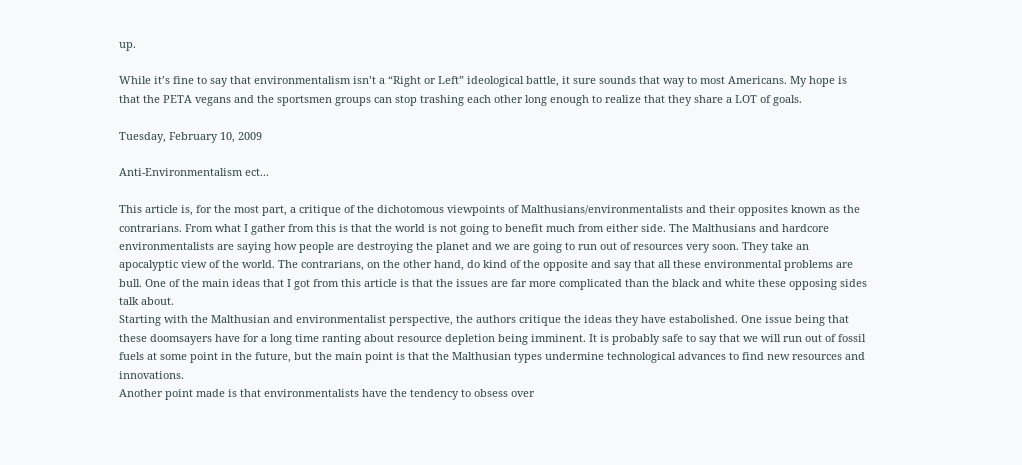up.

While it’s fine to say that environmentalism isn’t a “Right or Left” ideological battle, it sure sounds that way to most Americans. My hope is that the PETA vegans and the sportsmen groups can stop trashing each other long enough to realize that they share a LOT of goals.

Tuesday, February 10, 2009

Anti-Environmentalism ect...

This article is, for the most part, a critique of the dichotomous viewpoints of Malthusians/environmentalists and their opposites known as the contrarians. From what I gather from this is that the world is not going to benefit much from either side. The Malthusians and hardcore environmentalists are saying how people are destroying the planet and we are going to run out of resources very soon. They take an apocalyptic view of the world. The contrarians, on the other hand, do kind of the opposite and say that all these environmental problems are bull. One of the main ideas that I got from this article is that the issues are far more complicated than the black and white these opposing sides talk about.
Starting with the Malthusian and environmentalist perspective, the authors critique the ideas they have estabolished. One issue being that these doomsayers have for a long time ranting about resource depletion being imminent. It is probably safe to say that we will run out of fossil fuels at some point in the future, but the main point is that the Malthusian types undermine technological advances to find new resources and innovations.
Another point made is that environmentalists have the tendency to obsess over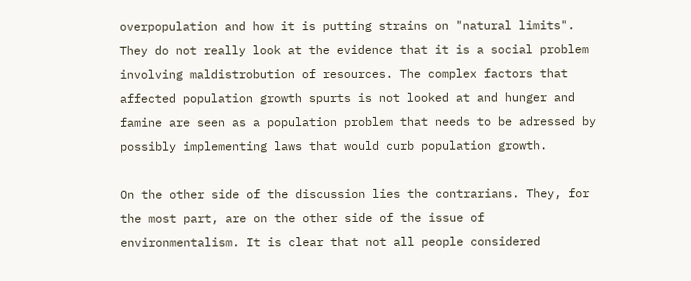overpopulation and how it is putting strains on "natural limits". They do not really look at the evidence that it is a social problem involving maldistrobution of resources. The complex factors that affected population growth spurts is not looked at and hunger and famine are seen as a population problem that needs to be adressed by possibly implementing laws that would curb population growth.

On the other side of the discussion lies the contrarians. They, for the most part, are on the other side of the issue of environmentalism. It is clear that not all people considered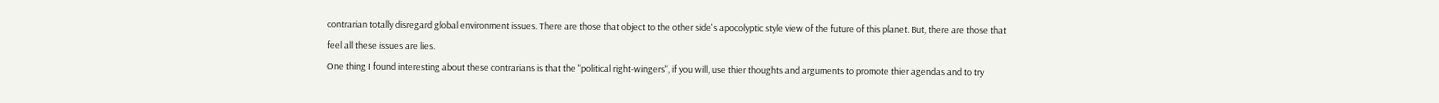contrarian totally disregard global environment issues. There are those that object to the other side's apocolyptic style view of the future of this planet. But, there are those that feel all these issues are lies.
One thing I found interesting about these contrarians is that the "political right-wingers", if you will, use thier thoughts and arguments to promote thier agendas and to try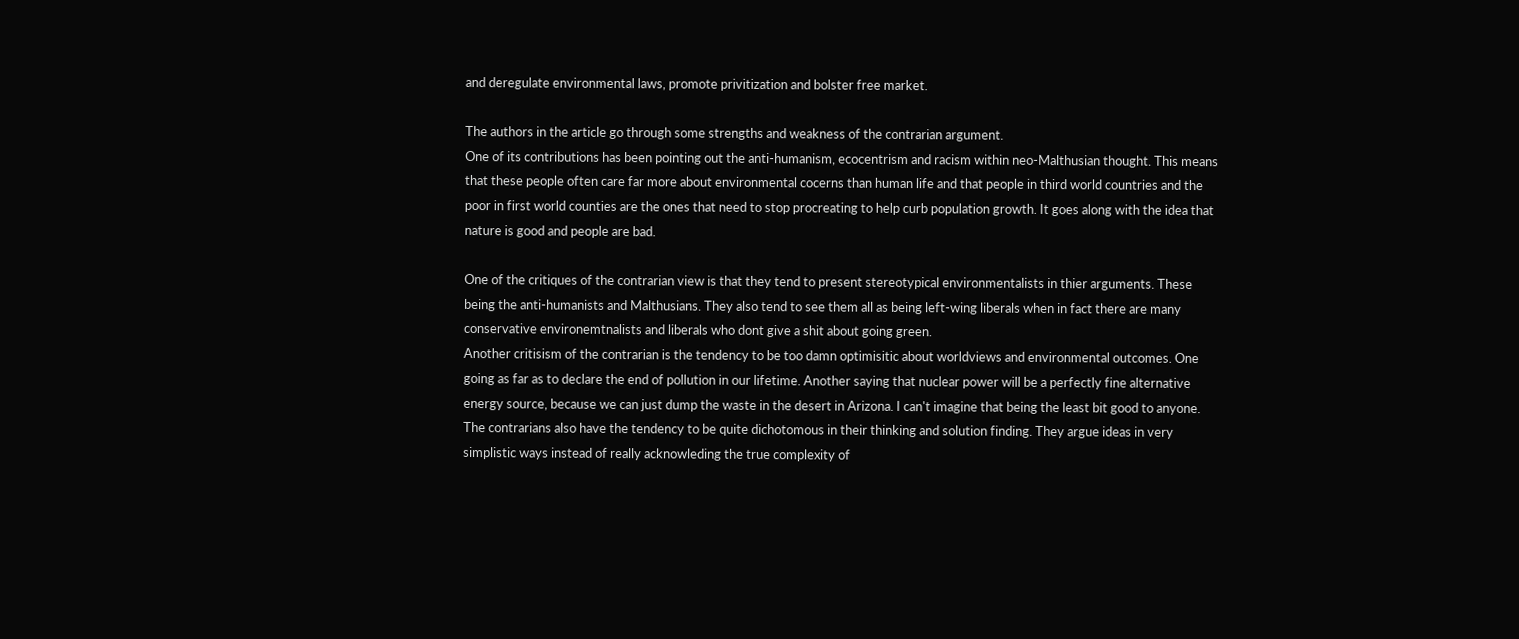and deregulate environmental laws, promote privitization and bolster free market.

The authors in the article go through some strengths and weakness of the contrarian argument.
One of its contributions has been pointing out the anti-humanism, ecocentrism and racism within neo-Malthusian thought. This means that these people often care far more about environmental cocerns than human life and that people in third world countries and the poor in first world counties are the ones that need to stop procreating to help curb population growth. It goes along with the idea that nature is good and people are bad.

One of the critiques of the contrarian view is that they tend to present stereotypical environmentalists in thier arguments. These being the anti-humanists and Malthusians. They also tend to see them all as being left-wing liberals when in fact there are many conservative environemtnalists and liberals who dont give a shit about going green.
Another critisism of the contrarian is the tendency to be too damn optimisitic about worldviews and environmental outcomes. One going as far as to declare the end of pollution in our lifetime. Another saying that nuclear power will be a perfectly fine alternative energy source, because we can just dump the waste in the desert in Arizona. I can't imagine that being the least bit good to anyone.
The contrarians also have the tendency to be quite dichotomous in their thinking and solution finding. They argue ideas in very simplistic ways instead of really acknowleding the true complexity of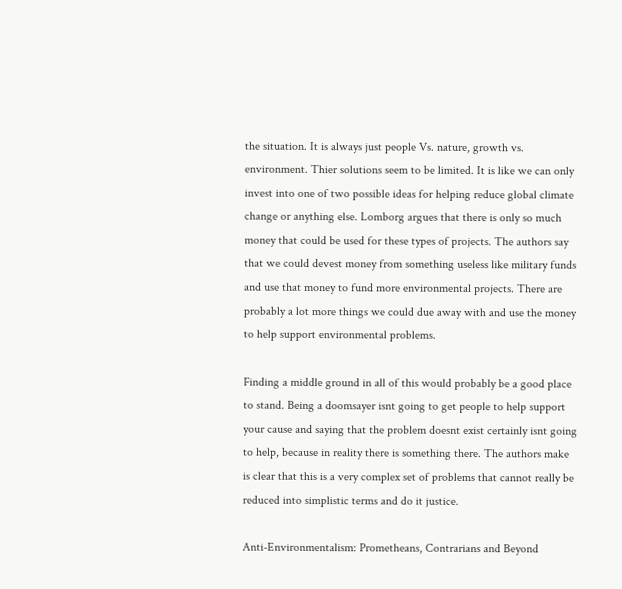the situation. It is always just people Vs. nature, growth vs. environment. Thier solutions seem to be limited. It is like we can only invest into one of two possible ideas for helping reduce global climate change or anything else. Lomborg argues that there is only so much money that could be used for these types of projects. The authors say that we could devest money from something useless like military funds and use that money to fund more environmental projects. There are probably a lot more things we could due away with and use the money to help support environmental problems.

Finding a middle ground in all of this would probably be a good place to stand. Being a doomsayer isnt going to get people to help support your cause and saying that the problem doesnt exist certainly isnt going to help, because in reality there is something there. The authors make is clear that this is a very complex set of problems that cannot really be reduced into simplistic terms and do it justice.

Anti-Environmentalism: Prometheans, Contrarians and Beyond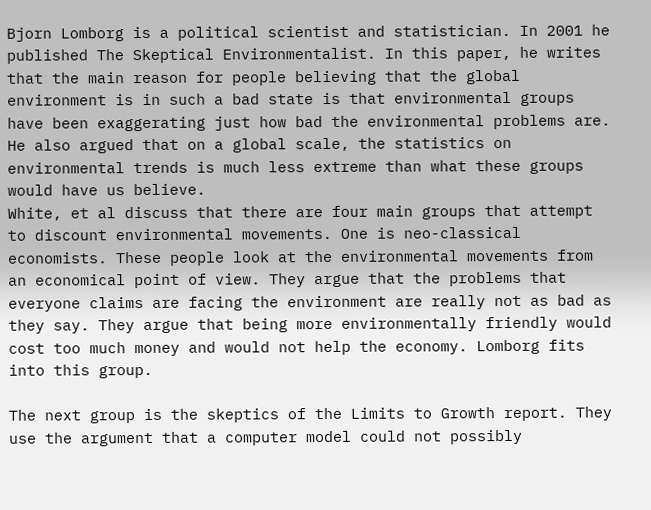Bjorn Lomborg is a political scientist and statistician. In 2001 he published The Skeptical Environmentalist. In this paper, he writes that the main reason for people believing that the global environment is in such a bad state is that environmental groups have been exaggerating just how bad the environmental problems are. He also argued that on a global scale, the statistics on environmental trends is much less extreme than what these groups would have us believe.
White, et al discuss that there are four main groups that attempt to discount environmental movements. One is neo-classical economists. These people look at the environmental movements from an economical point of view. They argue that the problems that everyone claims are facing the environment are really not as bad as they say. They argue that being more environmentally friendly would cost too much money and would not help the economy. Lomborg fits into this group.

The next group is the skeptics of the Limits to Growth report. They use the argument that a computer model could not possibly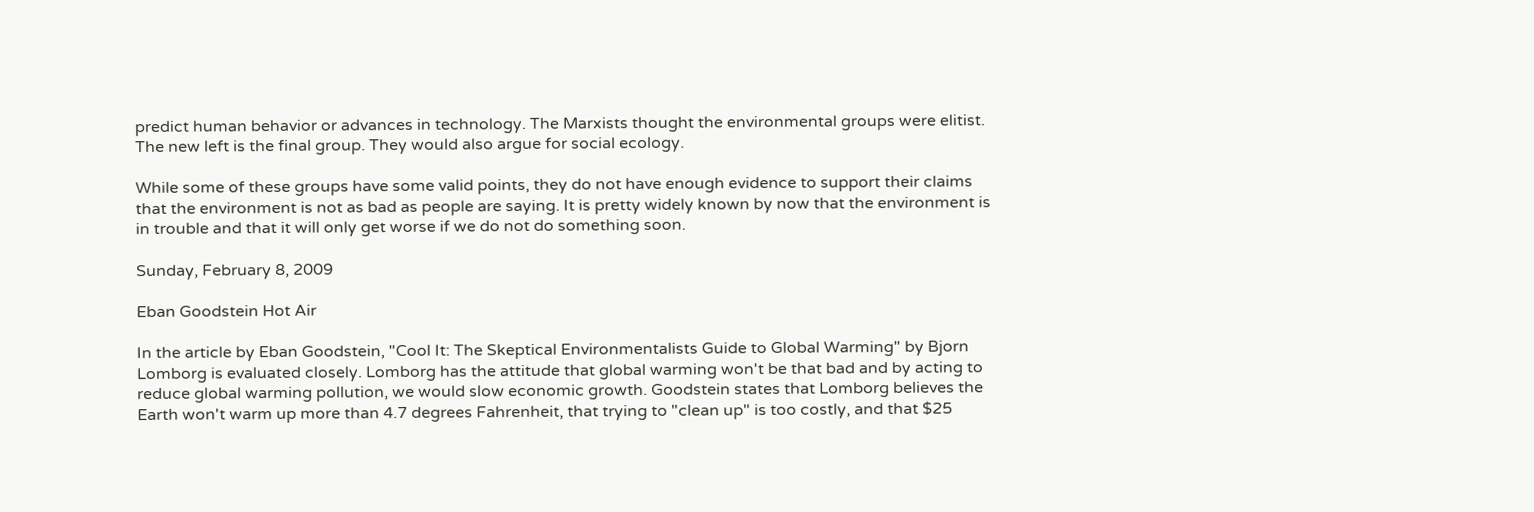predict human behavior or advances in technology. The Marxists thought the environmental groups were elitist. The new left is the final group. They would also argue for social ecology.

While some of these groups have some valid points, they do not have enough evidence to support their claims that the environment is not as bad as people are saying. It is pretty widely known by now that the environment is in trouble and that it will only get worse if we do not do something soon.

Sunday, February 8, 2009

Eban Goodstein Hot Air

In the article by Eban Goodstein, "Cool It: The Skeptical Environmentalists Guide to Global Warming" by Bjorn Lomborg is evaluated closely. Lomborg has the attitude that global warming won't be that bad and by acting to reduce global warming pollution, we would slow economic growth. Goodstein states that Lomborg believes the Earth won't warm up more than 4.7 degrees Fahrenheit, that trying to "clean up" is too costly, and that $25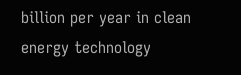billion per year in clean energy technology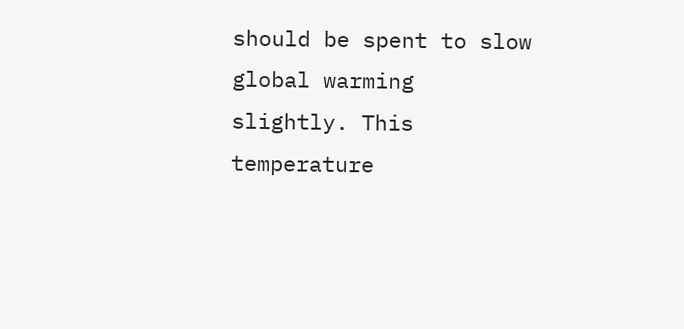should be spent to slow global warming slightly. This temperature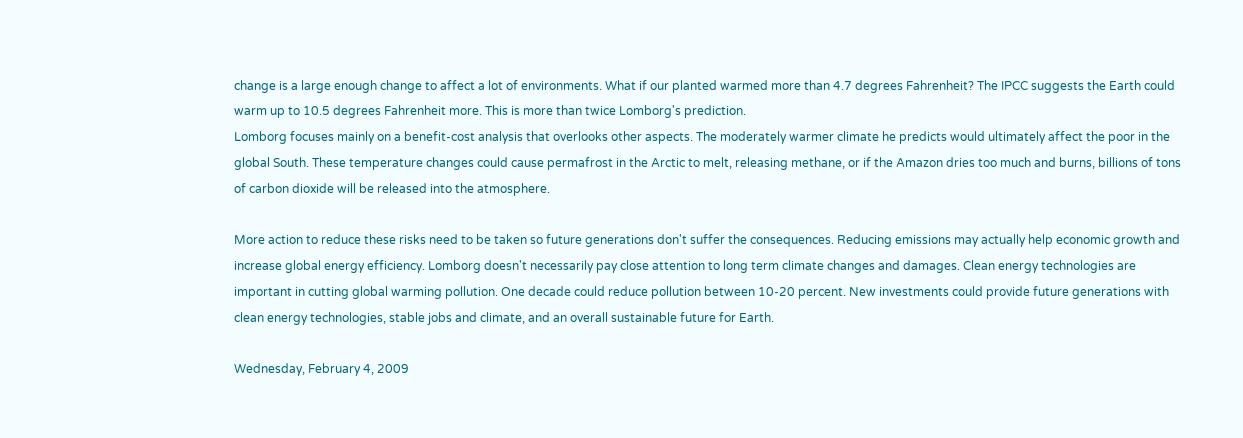change is a large enough change to affect a lot of environments. What if our planted warmed more than 4.7 degrees Fahrenheit? The IPCC suggests the Earth could warm up to 10.5 degrees Fahrenheit more. This is more than twice Lomborg's prediction.
Lomborg focuses mainly on a benefit-cost analysis that overlooks other aspects. The moderately warmer climate he predicts would ultimately affect the poor in the global South. These temperature changes could cause permafrost in the Arctic to melt, releasing methane, or if the Amazon dries too much and burns, billions of tons of carbon dioxide will be released into the atmosphere.

More action to reduce these risks need to be taken so future generations don't suffer the consequences. Reducing emissions may actually help economic growth and increase global energy efficiency. Lomborg doesn't necessarily pay close attention to long term climate changes and damages. Clean energy technologies are important in cutting global warming pollution. One decade could reduce pollution between 10-20 percent. New investments could provide future generations with clean energy technologies, stable jobs and climate, and an overall sustainable future for Earth.

Wednesday, February 4, 2009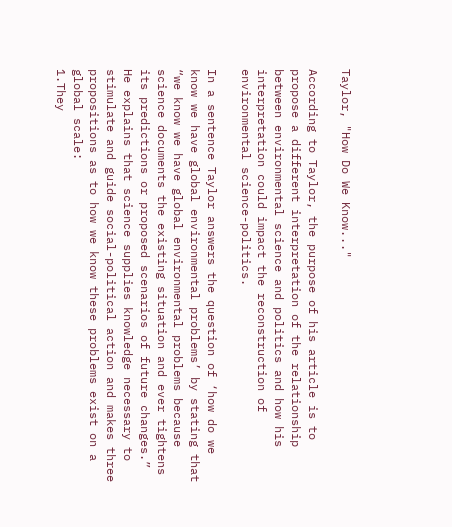Taylor, "How Do We Know..."

According to Taylor, the purpose of his article is to propose a different interpretation of the relationship between environmental science and politics and how his interpretation could impact the reconstruction of environmental science-politics.

In a sentence Taylor answers the question of ‘how do we know we have global environmental problems’ by stating that “we know we have global environmental problems because science documents the existing situation and ever tightens its predictions or proposed scenarios of future changes.” He explains that science supplies knowledge necessary to stimulate and guide social-political action and makes three propositions as to how we know these problems exist on a global scale:
1.They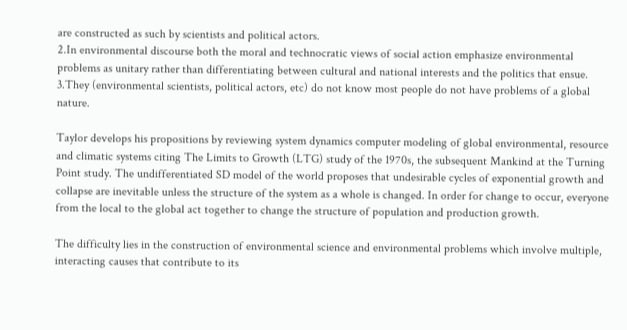are constructed as such by scientists and political actors.
2.In environmental discourse both the moral and technocratic views of social action emphasize environmental problems as unitary rather than differentiating between cultural and national interests and the politics that ensue.
3.They (environmental scientists, political actors, etc) do not know most people do not have problems of a global nature.

Taylor develops his propositions by reviewing system dynamics computer modeling of global environmental, resource and climatic systems citing The Limits to Growth (LTG) study of the 1970s, the subsequent Mankind at the Turning Point study. The undifferentiated SD model of the world proposes that undesirable cycles of exponential growth and collapse are inevitable unless the structure of the system as a whole is changed. In order for change to occur, everyone from the local to the global act together to change the structure of population and production growth.

The difficulty lies in the construction of environmental science and environmental problems which involve multiple, interacting causes that contribute to its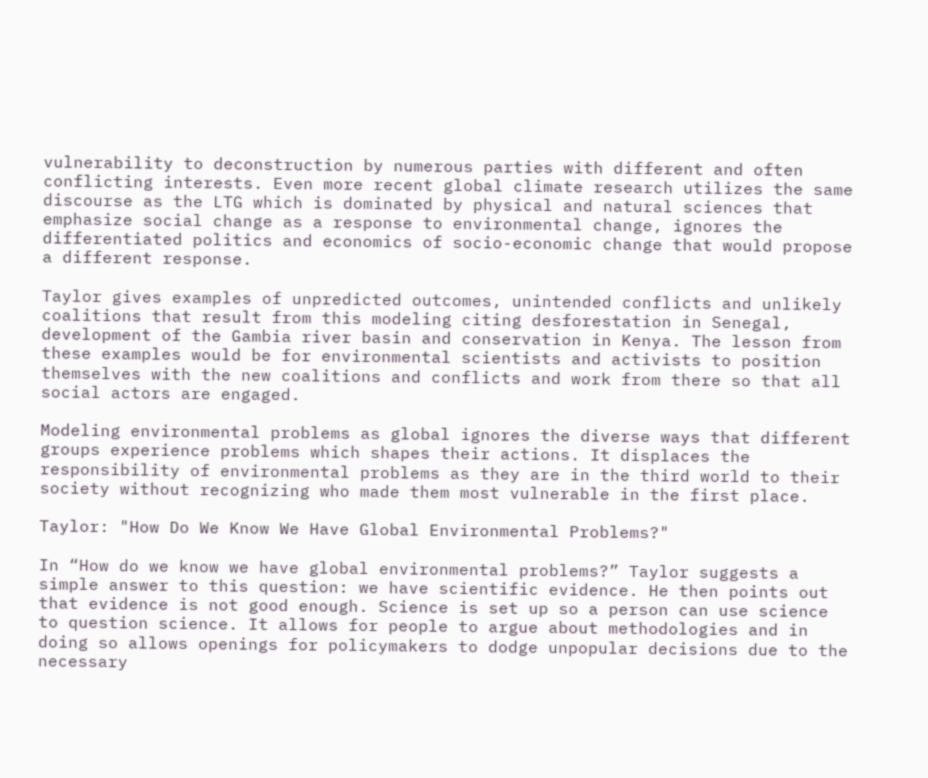vulnerability to deconstruction by numerous parties with different and often conflicting interests. Even more recent global climate research utilizes the same discourse as the LTG which is dominated by physical and natural sciences that emphasize social change as a response to environmental change, ignores the differentiated politics and economics of socio-economic change that would propose a different response.

Taylor gives examples of unpredicted outcomes, unintended conflicts and unlikely coalitions that result from this modeling citing desforestation in Senegal, development of the Gambia river basin and conservation in Kenya. The lesson from these examples would be for environmental scientists and activists to position themselves with the new coalitions and conflicts and work from there so that all social actors are engaged.

Modeling environmental problems as global ignores the diverse ways that different groups experience problems which shapes their actions. It displaces the responsibility of environmental problems as they are in the third world to their society without recognizing who made them most vulnerable in the first place.

Taylor: "How Do We Know We Have Global Environmental Problems?"

In “How do we know we have global environmental problems?” Taylor suggests a simple answer to this question: we have scientific evidence. He then points out that evidence is not good enough. Science is set up so a person can use science to question science. It allows for people to argue about methodologies and in doing so allows openings for policymakers to dodge unpopular decisions due to the necessary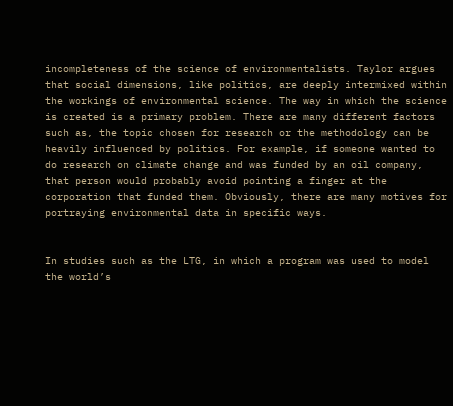incompleteness of the science of environmentalists. Taylor argues that social dimensions, like politics, are deeply intermixed within the workings of environmental science. The way in which the science is created is a primary problem. There are many different factors such as, the topic chosen for research or the methodology can be heavily influenced by politics. For example, if someone wanted to do research on climate change and was funded by an oil company, that person would probably avoid pointing a finger at the corporation that funded them. Obviously, there are many motives for portraying environmental data in specific ways.


In studies such as the LTG, in which a program was used to model the world’s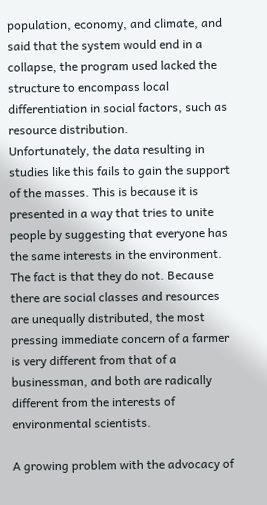population, economy, and climate, and said that the system would end in a collapse, the program used lacked the structure to encompass local differentiation in social factors, such as resource distribution.
Unfortunately, the data resulting in studies like this fails to gain the support of the masses. This is because it is presented in a way that tries to unite people by suggesting that everyone has the same interests in the environment. The fact is that they do not. Because there are social classes and resources are unequally distributed, the most pressing immediate concern of a farmer is very different from that of a businessman, and both are radically different from the interests of environmental scientists.

A growing problem with the advocacy of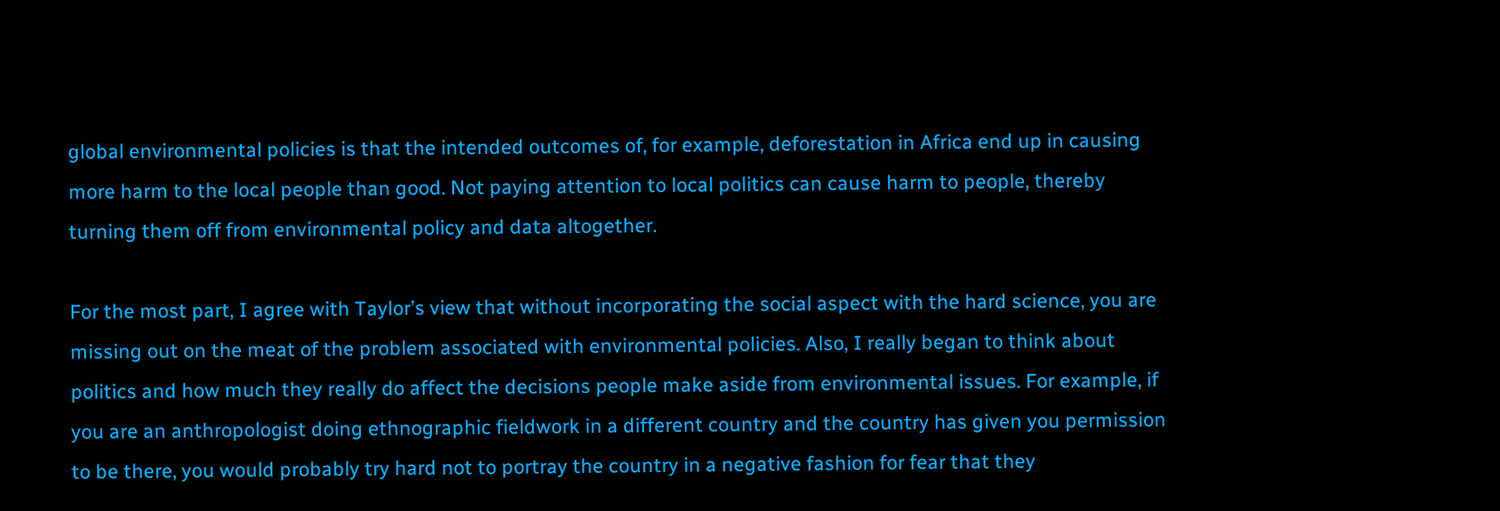global environmental policies is that the intended outcomes of, for example, deforestation in Africa end up in causing more harm to the local people than good. Not paying attention to local politics can cause harm to people, thereby turning them off from environmental policy and data altogether.

For the most part, I agree with Taylor’s view that without incorporating the social aspect with the hard science, you are missing out on the meat of the problem associated with environmental policies. Also, I really began to think about politics and how much they really do affect the decisions people make aside from environmental issues. For example, if you are an anthropologist doing ethnographic fieldwork in a different country and the country has given you permission to be there, you would probably try hard not to portray the country in a negative fashion for fear that they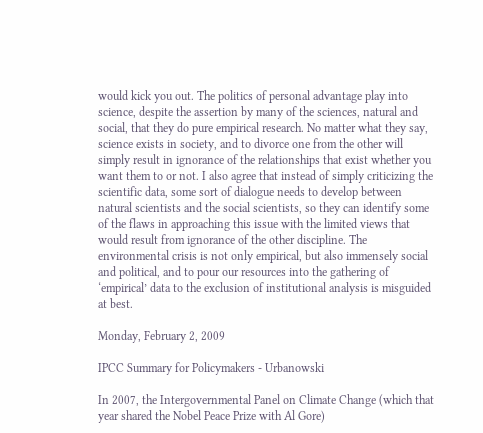would kick you out. The politics of personal advantage play into science, despite the assertion by many of the sciences, natural and social, that they do pure empirical research. No matter what they say, science exists in society, and to divorce one from the other will simply result in ignorance of the relationships that exist whether you want them to or not. I also agree that instead of simply criticizing the scientific data, some sort of dialogue needs to develop between natural scientists and the social scientists, so they can identify some of the flaws in approaching this issue with the limited views that would result from ignorance of the other discipline. The environmental crisis is not only empirical, but also immensely social and political, and to pour our resources into the gathering of ‘empirical’ data to the exclusion of institutional analysis is misguided at best.

Monday, February 2, 2009

IPCC Summary for Policymakers - Urbanowski

In 2007, the Intergovernmental Panel on Climate Change (which that year shared the Nobel Peace Prize with Al Gore)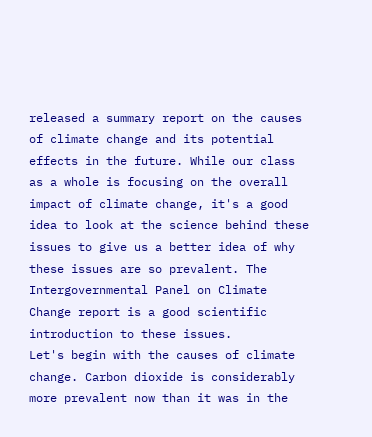released a summary report on the causes of climate change and its potential effects in the future. While our class as a whole is focusing on the overall impact of climate change, it's a good idea to look at the science behind these issues to give us a better idea of why these issues are so prevalent. The Intergovernmental Panel on Climate Change report is a good scientific introduction to these issues.
Let's begin with the causes of climate change. Carbon dioxide is considerably more prevalent now than it was in the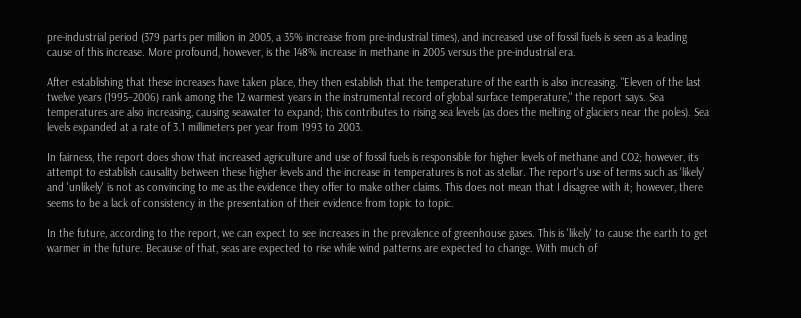pre-industrial period (379 parts per million in 2005, a 35% increase from pre-industrial times), and increased use of fossil fuels is seen as a leading cause of this increase. More profound, however, is the 148% increase in methane in 2005 versus the pre-industrial era.

After establishing that these increases have taken place, they then establish that the temperature of the earth is also increasing. "Eleven of the last twelve years (1995–2006) rank among the 12 warmest years in the instrumental record of global surface temperature," the report says. Sea temperatures are also increasing, causing seawater to expand; this contributes to rising sea levels (as does the melting of glaciers near the poles). Sea levels expanded at a rate of 3.1 millimeters per year from 1993 to 2003.

In fairness, the report does show that increased agriculture and use of fossil fuels is responsible for higher levels of methane and CO2; however, its attempt to establish causality between these higher levels and the increase in temperatures is not as stellar. The report's use of terms such as 'likely' and 'unlikely' is not as convincing to me as the evidence they offer to make other claims. This does not mean that I disagree with it; however, there seems to be a lack of consistency in the presentation of their evidence from topic to topic.

In the future, according to the report, we can expect to see increases in the prevalence of greenhouse gases. This is 'likely' to cause the earth to get warmer in the future. Because of that, seas are expected to rise while wind patterns are expected to change. With much of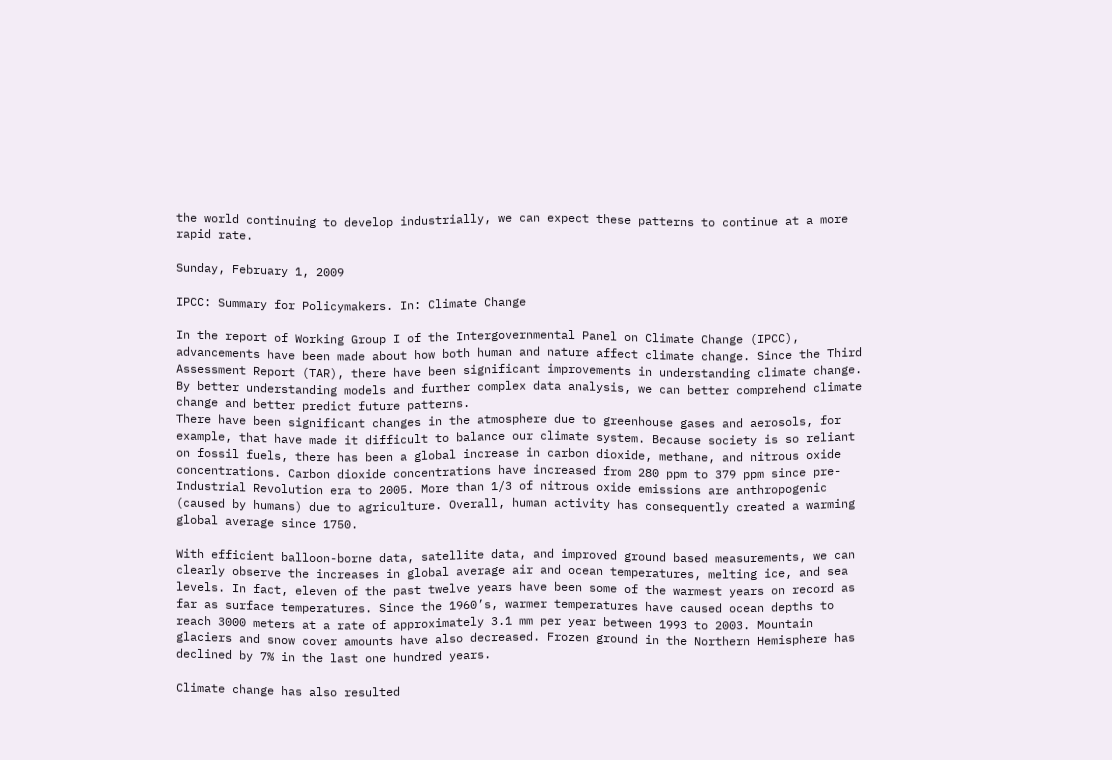the world continuing to develop industrially, we can expect these patterns to continue at a more rapid rate.

Sunday, February 1, 2009

IPCC: Summary for Policymakers. In: Climate Change

In the report of Working Group I of the Intergovernmental Panel on Climate Change (IPCC), advancements have been made about how both human and nature affect climate change. Since the Third Assessment Report (TAR), there have been significant improvements in understanding climate change. By better understanding models and further complex data analysis, we can better comprehend climate change and better predict future patterns.
There have been significant changes in the atmosphere due to greenhouse gases and aerosols, for example, that have made it difficult to balance our climate system. Because society is so reliant on fossil fuels, there has been a global increase in carbon dioxide, methane, and nitrous oxide concentrations. Carbon dioxide concentrations have increased from 280 ppm to 379 ppm since pre-Industrial Revolution era to 2005. More than 1/3 of nitrous oxide emissions are anthropogenic (caused by humans) due to agriculture. Overall, human activity has consequently created a warming global average since 1750.

With efficient balloon-borne data, satellite data, and improved ground based measurements, we can clearly observe the increases in global average air and ocean temperatures, melting ice, and sea levels. In fact, eleven of the past twelve years have been some of the warmest years on record as far as surface temperatures. Since the 1960’s, warmer temperatures have caused ocean depths to reach 3000 meters at a rate of approximately 3.1 mm per year between 1993 to 2003. Mountain glaciers and snow cover amounts have also decreased. Frozen ground in the Northern Hemisphere has declined by 7% in the last one hundred years.

Climate change has also resulted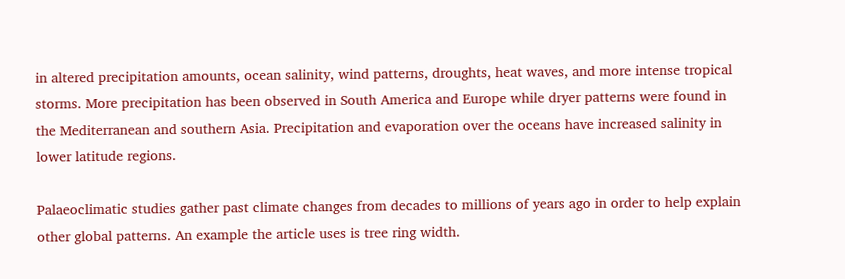in altered precipitation amounts, ocean salinity, wind patterns, droughts, heat waves, and more intense tropical storms. More precipitation has been observed in South America and Europe while dryer patterns were found in the Mediterranean and southern Asia. Precipitation and evaporation over the oceans have increased salinity in lower latitude regions.

Palaeoclimatic studies gather past climate changes from decades to millions of years ago in order to help explain other global patterns. An example the article uses is tree ring width.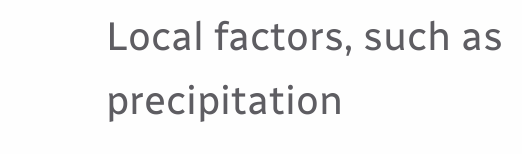Local factors, such as precipitation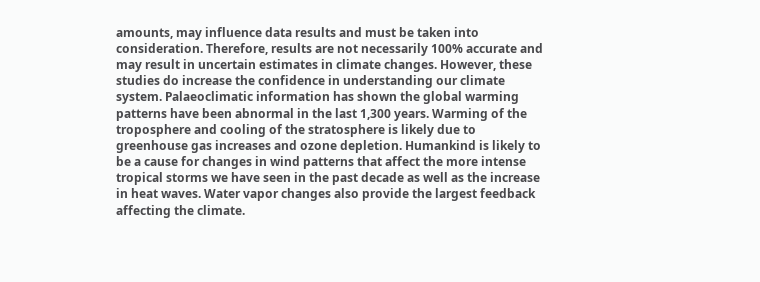amounts, may influence data results and must be taken into consideration. Therefore, results are not necessarily 100% accurate and may result in uncertain estimates in climate changes. However, these studies do increase the confidence in understanding our climate system. Palaeoclimatic information has shown the global warming patterns have been abnormal in the last 1,300 years. Warming of the troposphere and cooling of the stratosphere is likely due to greenhouse gas increases and ozone depletion. Humankind is likely to be a cause for changes in wind patterns that affect the more intense tropical storms we have seen in the past decade as well as the increase in heat waves. Water vapor changes also provide the largest feedback affecting the climate.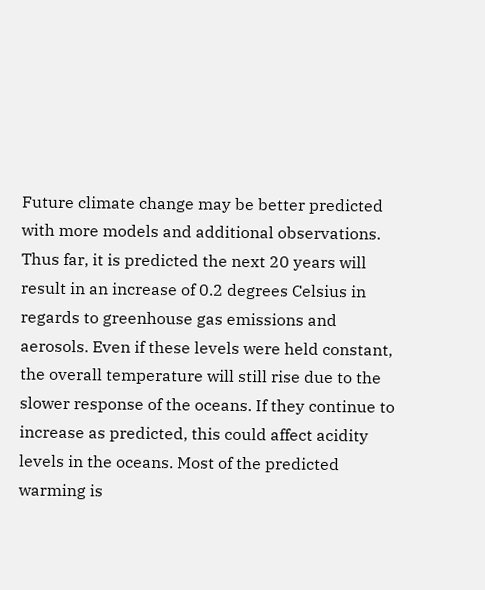Future climate change may be better predicted with more models and additional observations. Thus far, it is predicted the next 20 years will result in an increase of 0.2 degrees Celsius in regards to greenhouse gas emissions and aerosols. Even if these levels were held constant, the overall temperature will still rise due to the slower response of the oceans. If they continue to increase as predicted, this could affect acidity levels in the oceans. Most of the predicted warming is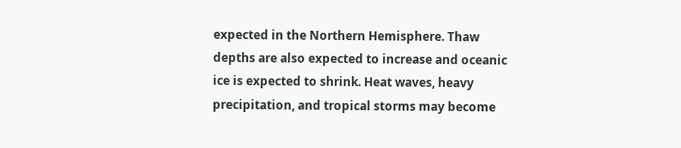expected in the Northern Hemisphere. Thaw depths are also expected to increase and oceanic ice is expected to shrink. Heat waves, heavy precipitation, and tropical storms may become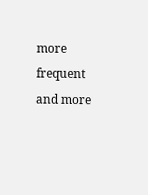more frequent and more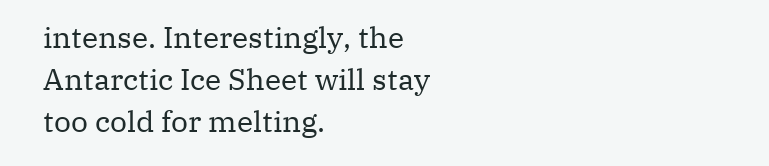intense. Interestingly, the Antarctic Ice Sheet will stay too cold for melting.